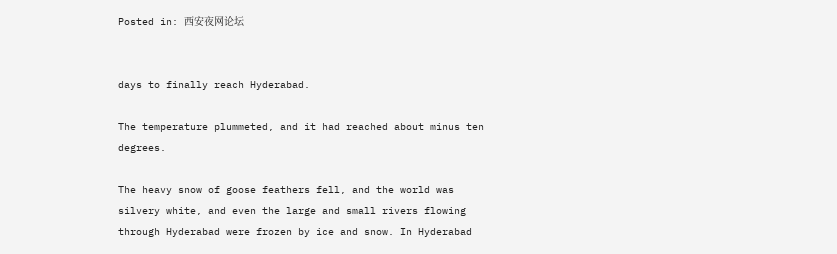Posted in: 西安夜网论坛


days to finally reach Hyderabad.

The temperature plummeted, and it had reached about minus ten degrees.

The heavy snow of goose feathers fell, and the world was silvery white, and even the large and small rivers flowing through Hyderabad were frozen by ice and snow. In Hyderabad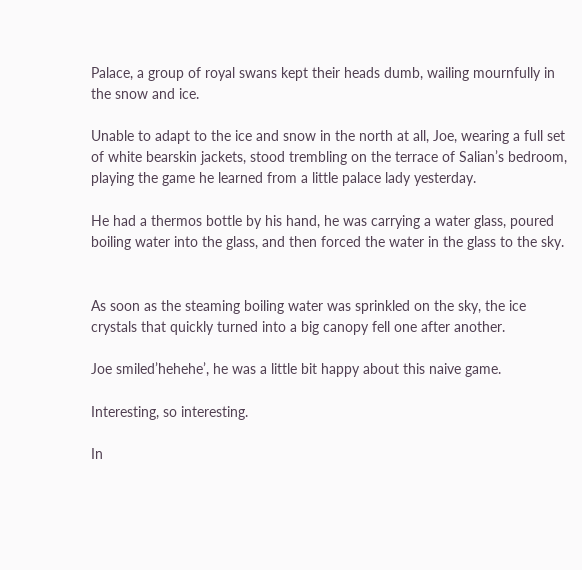Palace, a group of royal swans kept their heads dumb, wailing mournfully in the snow and ice.

Unable to adapt to the ice and snow in the north at all, Joe, wearing a full set of white bearskin jackets, stood trembling on the terrace of Salian’s bedroom, playing the game he learned from a little palace lady yesterday.

He had a thermos bottle by his hand, he was carrying a water glass, poured boiling water into the glass, and then forced the water in the glass to the sky.


As soon as the steaming boiling water was sprinkled on the sky, the ice crystals that quickly turned into a big canopy fell one after another.

Joe smiled’hehehe’, he was a little bit happy about this naive game.

Interesting, so interesting.

In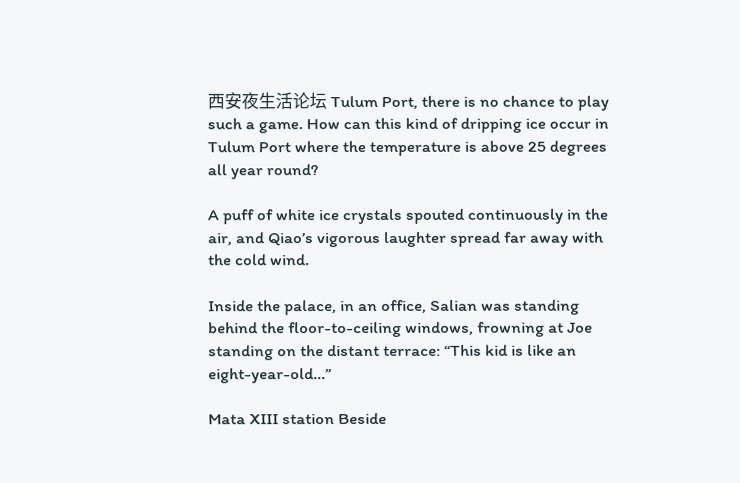西安夜生活论坛 Tulum Port, there is no chance to play such a game. How can this kind of dripping ice occur in Tulum Port where the temperature is above 25 degrees all year round?

A puff of white ice crystals spouted continuously in the air, and Qiao’s vigorous laughter spread far away with the cold wind.

Inside the palace, in an office, Salian was standing behind the floor-to-ceiling windows, frowning at Joe standing on the distant terrace: “This kid is like an eight-year-old…”

Mata XIII station Beside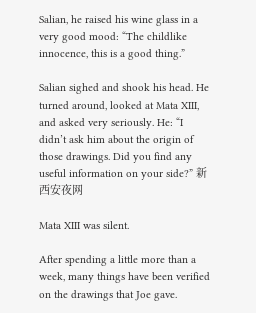Salian, he raised his wine glass in a very good mood: “The childlike innocence, this is a good thing.”

Salian sighed and shook his head. He turned around, looked at Mata XIII, and asked very seriously. He: “I didn’t ask him about the origin of those drawings. Did you find any useful information on your side?” 新西安夜网

Mata XIII was silent.

After spending a little more than a week, many things have been verified on the drawings that Joe gave.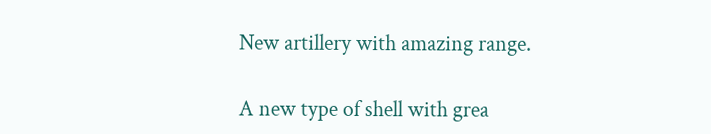New artillery with amazing range.

A new type of shell with grea